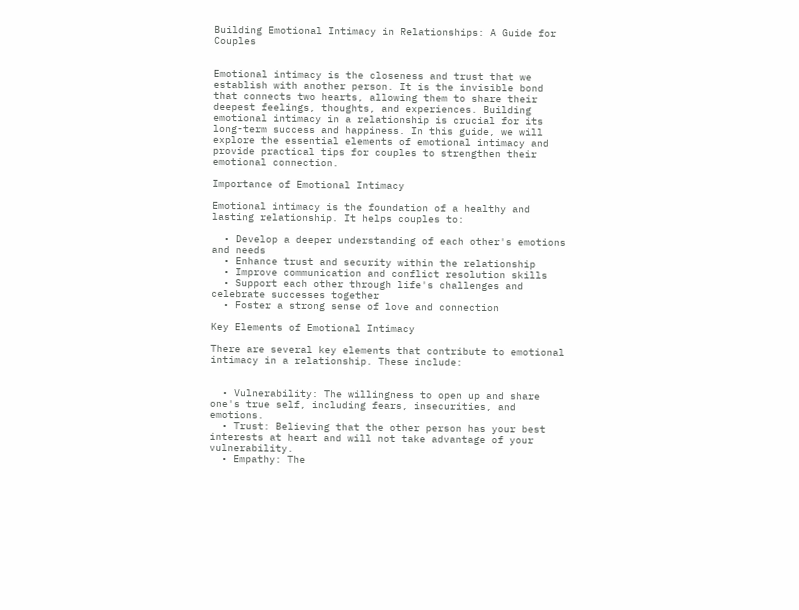Building Emotional Intimacy in Relationships: A Guide for Couples


Emotional intimacy is the closeness and trust that we establish with another person. It is the invisible bond that connects two hearts, allowing them to share their deepest feelings, thoughts, and experiences. Building emotional intimacy in a relationship is crucial for its long-term success and happiness. In this guide, we will explore the essential elements of emotional intimacy and provide practical tips for couples to strengthen their emotional connection.

Importance of Emotional Intimacy

Emotional intimacy is the foundation of a healthy and lasting relationship. It helps couples to:

  • Develop a deeper understanding of each other's emotions and needs
  • Enhance trust and security within the relationship
  • Improve communication and conflict resolution skills
  • Support each other through life's challenges and celebrate successes together
  • Foster a strong sense of love and connection

Key Elements of Emotional Intimacy

There are several key elements that contribute to emotional intimacy in a relationship. These include:


  • Vulnerability: The willingness to open up and share one's true self, including fears, insecurities, and emotions.
  • Trust: Believing that the other person has your best interests at heart and will not take advantage of your vulnerability.
  • Empathy: The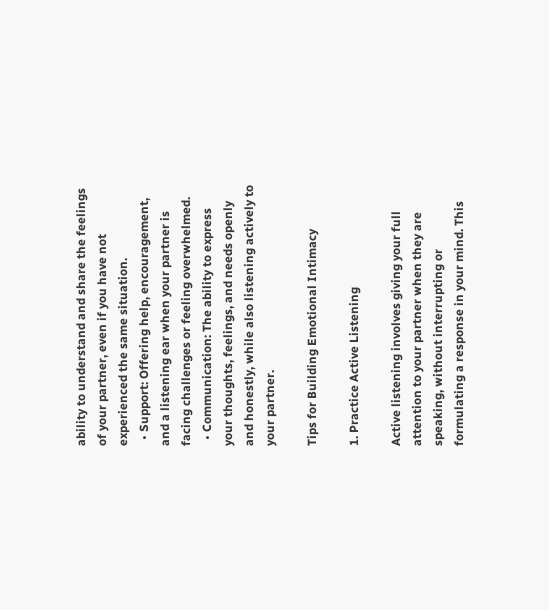ability to understand and share the feelings of your partner, even if you have not experienced the same situation.
  • Support: Offering help, encouragement, and a listening ear when your partner is facing challenges or feeling overwhelmed.
  • Communication: The ability to express your thoughts, feelings, and needs openly and honestly, while also listening actively to your partner.

Tips for Building Emotional Intimacy

1. Practice Active Listening

Active listening involves giving your full attention to your partner when they are speaking, without interrupting or formulating a response in your mind. This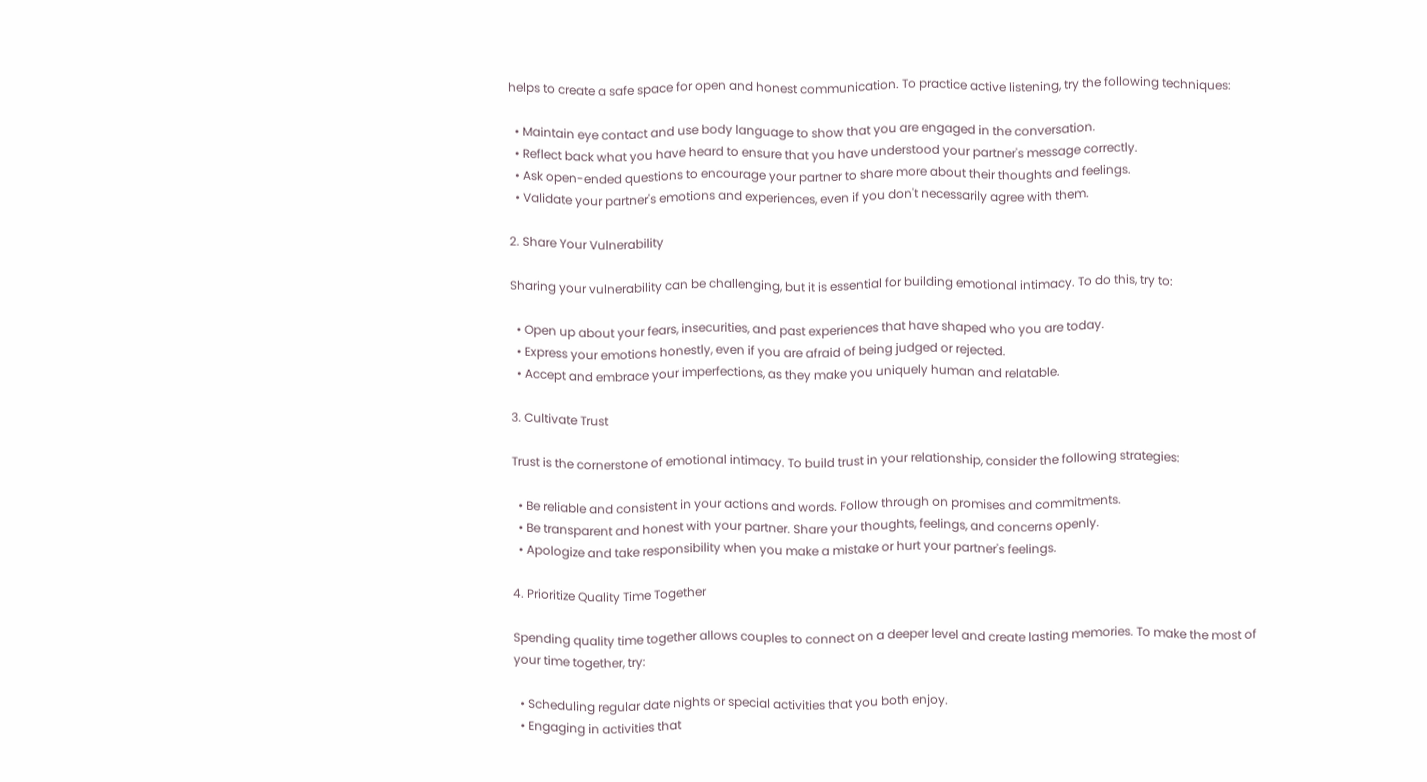helps to create a safe space for open and honest communication. To practice active listening, try the following techniques:

  • Maintain eye contact and use body language to show that you are engaged in the conversation.
  • Reflect back what you have heard to ensure that you have understood your partner's message correctly.
  • Ask open-ended questions to encourage your partner to share more about their thoughts and feelings.
  • Validate your partner's emotions and experiences, even if you don't necessarily agree with them.

2. Share Your Vulnerability

Sharing your vulnerability can be challenging, but it is essential for building emotional intimacy. To do this, try to:

  • Open up about your fears, insecurities, and past experiences that have shaped who you are today.
  • Express your emotions honestly, even if you are afraid of being judged or rejected.
  • Accept and embrace your imperfections, as they make you uniquely human and relatable.

3. Cultivate Trust

Trust is the cornerstone of emotional intimacy. To build trust in your relationship, consider the following strategies:

  • Be reliable and consistent in your actions and words. Follow through on promises and commitments.
  • Be transparent and honest with your partner. Share your thoughts, feelings, and concerns openly.
  • Apologize and take responsibility when you make a mistake or hurt your partner's feelings.

4. Prioritize Quality Time Together

Spending quality time together allows couples to connect on a deeper level and create lasting memories. To make the most of your time together, try:

  • Scheduling regular date nights or special activities that you both enjoy.
  • Engaging in activities that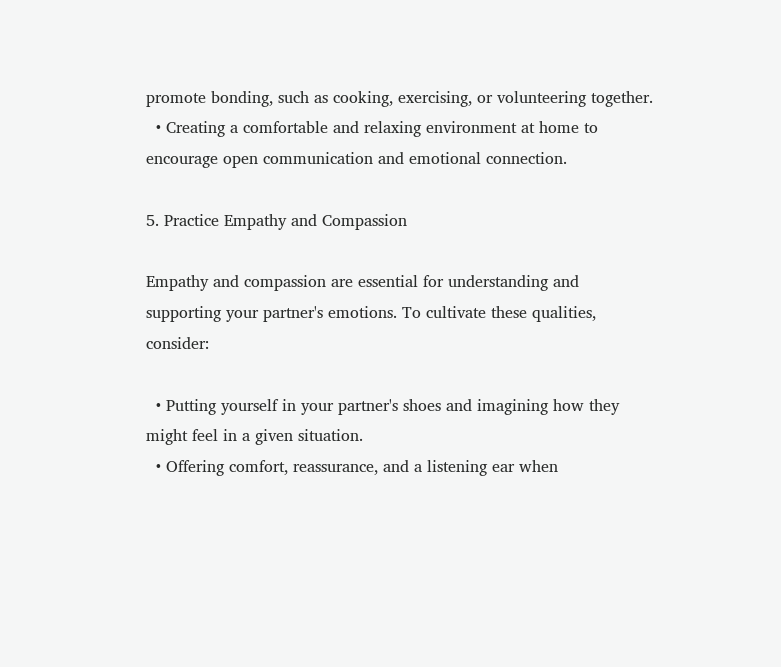promote bonding, such as cooking, exercising, or volunteering together.
  • Creating a comfortable and relaxing environment at home to encourage open communication and emotional connection.

5. Practice Empathy and Compassion

Empathy and compassion are essential for understanding and supporting your partner's emotions. To cultivate these qualities, consider:

  • Putting yourself in your partner's shoes and imagining how they might feel in a given situation.
  • Offering comfort, reassurance, and a listening ear when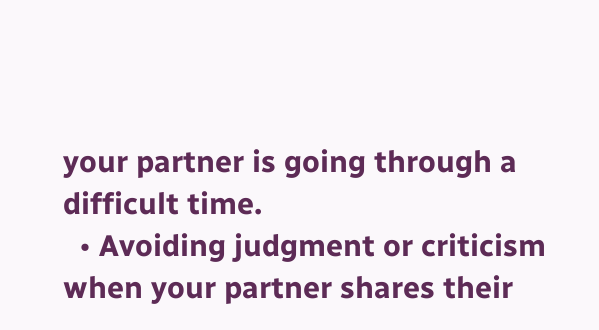your partner is going through a difficult time.
  • Avoiding judgment or criticism when your partner shares their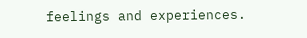feelings and experiences.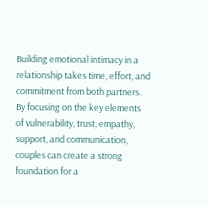Building emotional intimacy in a relationship takes time, effort, and commitment from both partners. By focusing on the key elements of vulnerability, trust, empathy, support, and communication, couples can create a strong foundation for a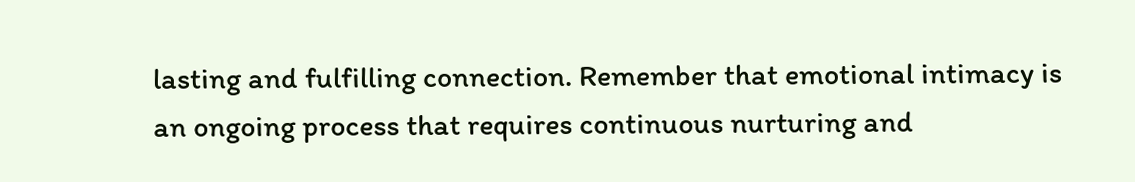lasting and fulfilling connection. Remember that emotional intimacy is an ongoing process that requires continuous nurturing and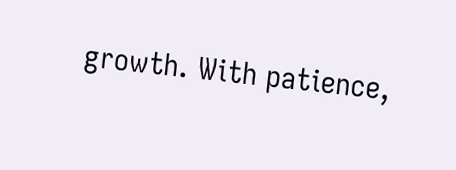growth. With patience,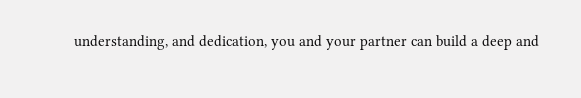understanding, and dedication, you and your partner can build a deep and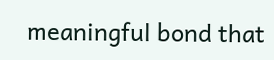meaningful bond that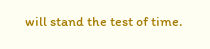will stand the test of time.